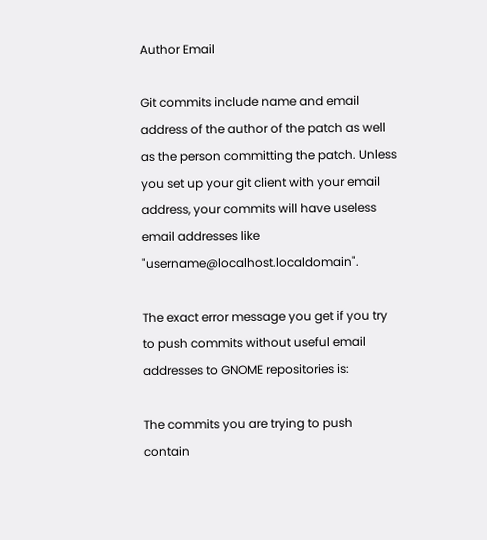Author Email

Git commits include name and email address of the author of the patch as well as the person committing the patch. Unless you set up your git client with your email address, your commits will have useless email addresses like "username@localhost.localdomain".

The exact error message you get if you try to push commits without useful email addresses to GNOME repositories is:

The commits you are trying to push contain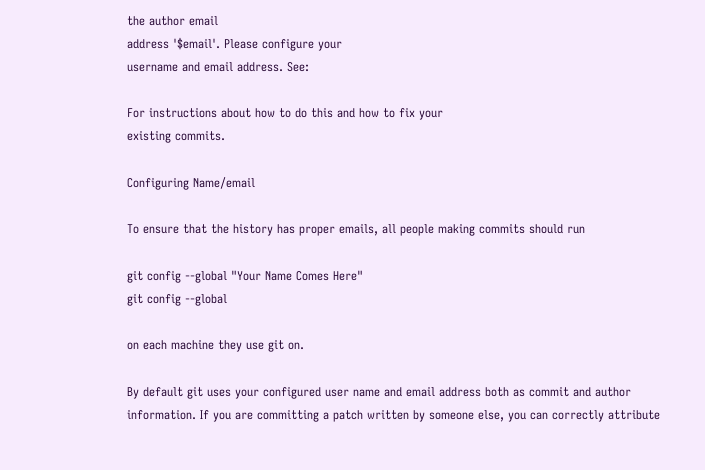the author email
address '$email'. Please configure your
username and email address. See:

For instructions about how to do this and how to fix your
existing commits.

Configuring Name/email

To ensure that the history has proper emails, all people making commits should run

git config --global "Your Name Comes Here"
git config --global

on each machine they use git on.

By default git uses your configured user name and email address both as commit and author information. If you are committing a patch written by someone else, you can correctly attribute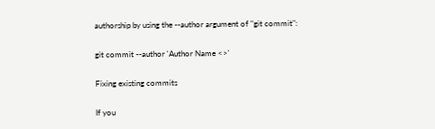authorship by using the --author argument of "git commit":

git commit --author 'Author Name <>'

Fixing existing commits

If you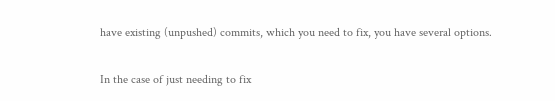have existing (unpushed) commits, which you need to fix, you have several options.

In the case of just needing to fix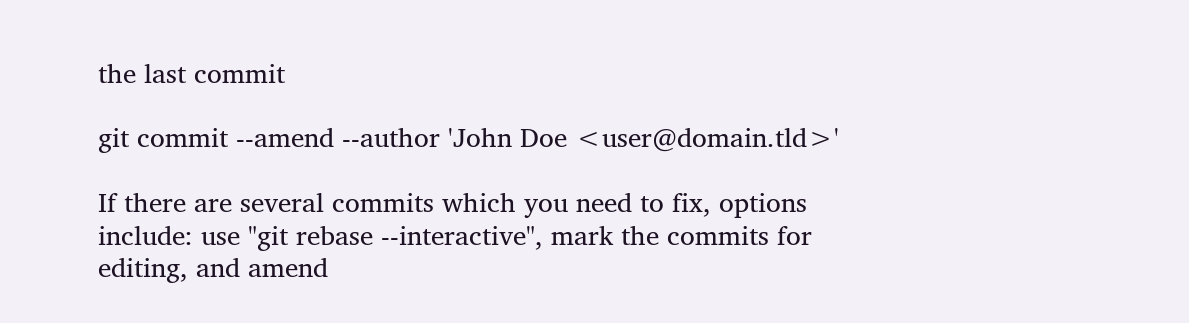the last commit

git commit --amend --author 'John Doe <user@domain.tld>'

If there are several commits which you need to fix, options include: use "git rebase --interactive", mark the commits for editing, and amend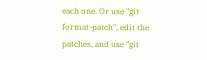each one. Or use "git format-patch", edit the patches, and use "git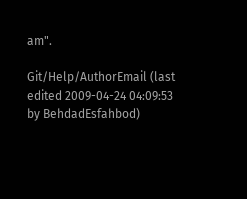am".

Git/Help/AuthorEmail (last edited 2009-04-24 04:09:53 by BehdadEsfahbod)